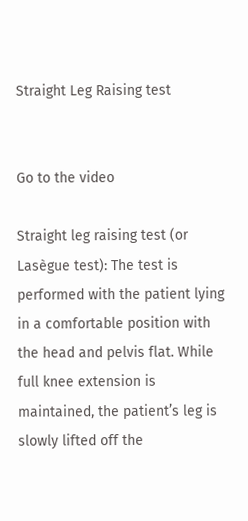Straight Leg Raising test


Go to the video

Straight leg raising test (or Lasègue test): The test is performed with the patient lying in a comfortable position with the head and pelvis flat. While full knee extension is maintained, the patient’s leg is slowly lifted off the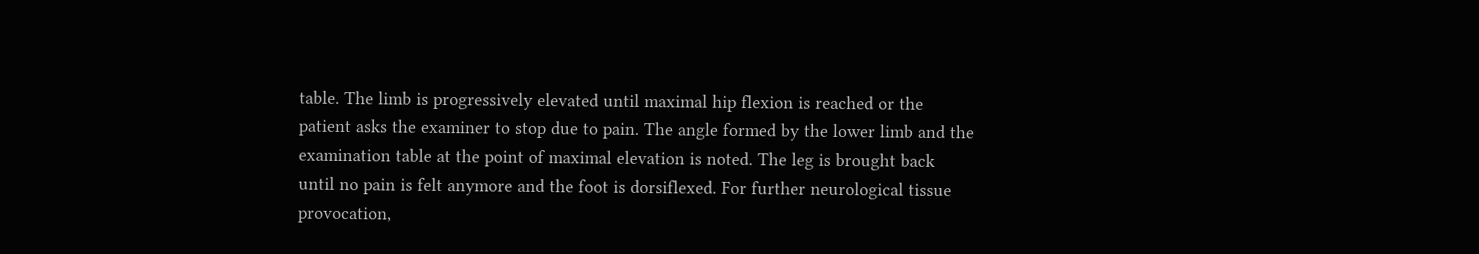table. The limb is progressively elevated until maximal hip flexion is reached or the patient asks the examiner to stop due to pain. The angle formed by the lower limb and the examination table at the point of maximal elevation is noted. The leg is brought back until no pain is felt anymore and the foot is dorsiflexed. For further neurological tissue provocation,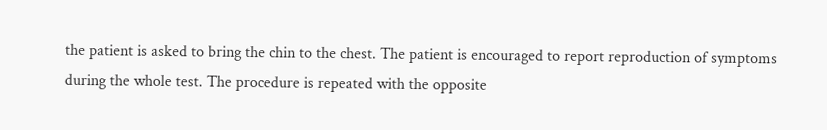the patient is asked to bring the chin to the chest. The patient is encouraged to report reproduction of symptoms during the whole test. The procedure is repeated with the opposite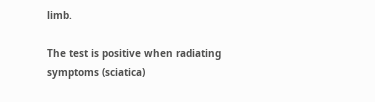limb.

The test is positive when radiating symptoms (sciatica)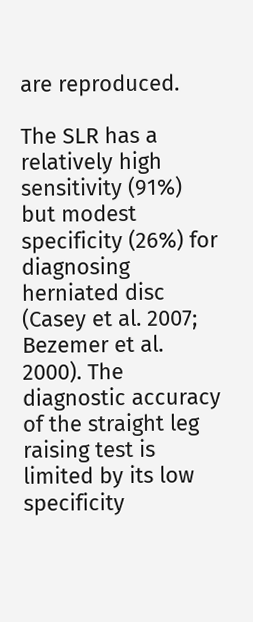are reproduced.

The SLR has a relatively high sensitivity (91%) but modest specificity (26%) for diagnosing herniated disc (Casey et al. 2007; Bezemer et al. 2000). The diagnostic accuracy of the straight leg raising test is limited by its low specificity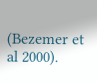(Bezemer et al 2000).